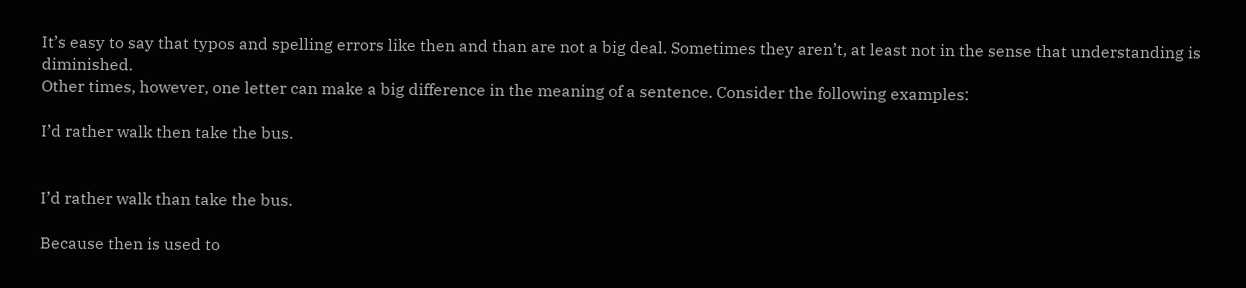It’s easy to say that typos and spelling errors like then and than are not a big deal. Sometimes they aren’t, at least not in the sense that understanding is diminished.
Other times, however, one letter can make a big difference in the meaning of a sentence. Consider the following examples:

I’d rather walk then take the bus.


I’d rather walk than take the bus.

Because then is used to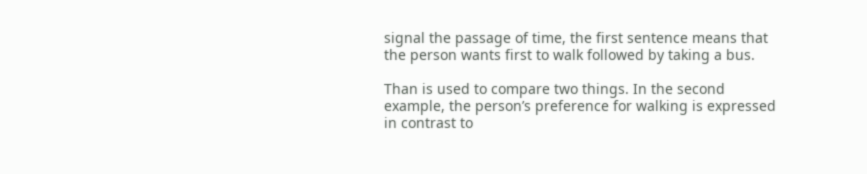signal the passage of time, the first sentence means that the person wants first to walk followed by taking a bus.

Than is used to compare two things. In the second example, the person’s preference for walking is expressed in contrast to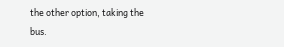the other option, taking the bus.